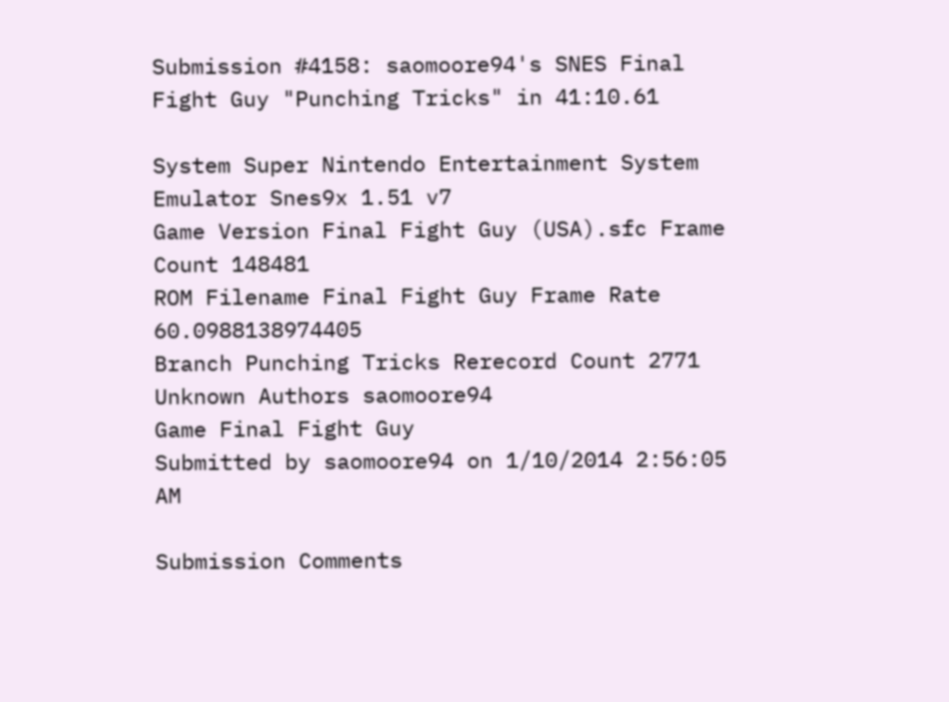Submission #4158: saomoore94's SNES Final Fight Guy "Punching Tricks" in 41:10.61

System Super Nintendo Entertainment System Emulator Snes9x 1.51 v7
Game Version Final Fight Guy (USA).sfc Frame Count 148481
ROM Filename Final Fight Guy Frame Rate 60.0988138974405
Branch Punching Tricks Rerecord Count 2771
Unknown Authors saomoore94
Game Final Fight Guy
Submitted by saomoore94 on 1/10/2014 2:56:05 AM

Submission Comments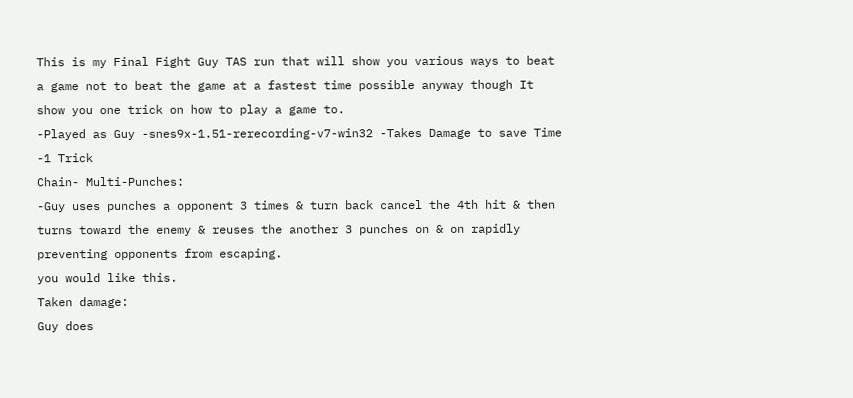This is my Final Fight Guy TAS run that will show you various ways to beat a game not to beat the game at a fastest time possible anyway though It show you one trick on how to play a game to.
-Played as Guy -snes9x-1.51-rerecording-v7-win32 -Takes Damage to save Time -1 Trick
Chain- Multi-Punches:
-Guy uses punches a opponent 3 times & turn back cancel the 4th hit & then turns toward the enemy & reuses the another 3 punches on & on rapidly preventing opponents from escaping.
you would like this.
Taken damage:
Guy does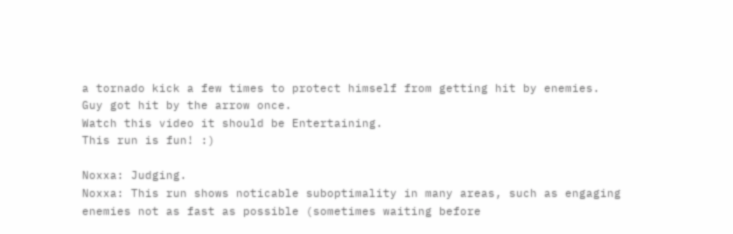a tornado kick a few times to protect himself from getting hit by enemies.
Guy got hit by the arrow once.
Watch this video it should be Entertaining.
This run is fun! :)

Noxxa: Judging.
Noxxa: This run shows noticable suboptimality in many areas, such as engaging enemies not as fast as possible (sometimes waiting before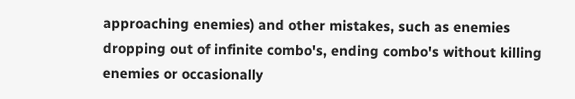approaching enemies) and other mistakes, such as enemies dropping out of infinite combo's, ending combo's without killing enemies or occasionally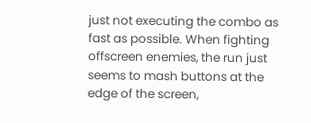just not executing the combo as fast as possible. When fighting offscreen enemies, the run just seems to mash buttons at the edge of the screen,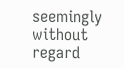seemingly without regard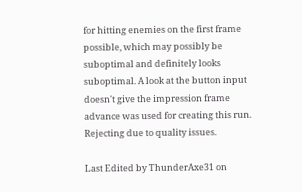for hitting enemies on the first frame possible, which may possibly be suboptimal and definitely looks suboptimal. A look at the button input doesn't give the impression frame advance was used for creating this run. Rejecting due to quality issues.

Last Edited by ThunderAxe31 on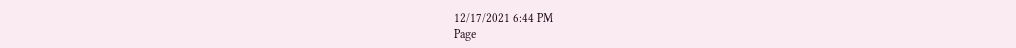12/17/2021 6:44 PM
Page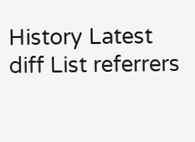History Latest diff List referrers